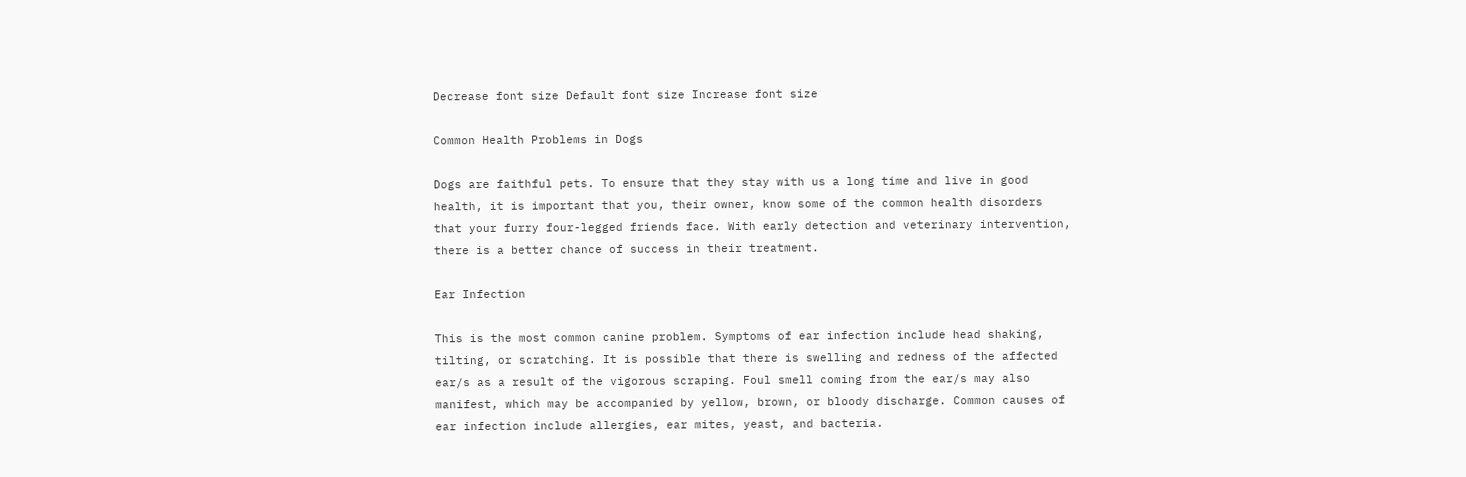Decrease font size Default font size Increase font size

Common Health Problems in Dogs

Dogs are faithful pets. To ensure that they stay with us a long time and live in good health, it is important that you, their owner, know some of the common health disorders that your furry four-legged friends face. With early detection and veterinary intervention, there is a better chance of success in their treatment.

Ear Infection

This is the most common canine problem. Symptoms of ear infection include head shaking, tilting, or scratching. It is possible that there is swelling and redness of the affected ear/s as a result of the vigorous scraping. Foul smell coming from the ear/s may also manifest, which may be accompanied by yellow, brown, or bloody discharge. Common causes of ear infection include allergies, ear mites, yeast, and bacteria.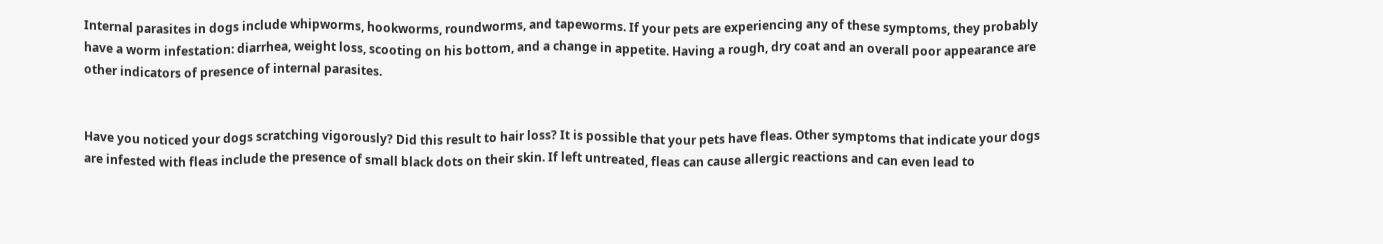Internal parasites in dogs include whipworms, hookworms, roundworms, and tapeworms. If your pets are experiencing any of these symptoms, they probably have a worm infestation: diarrhea, weight loss, scooting on his bottom, and a change in appetite. Having a rough, dry coat and an overall poor appearance are other indicators of presence of internal parasites.


Have you noticed your dogs scratching vigorously? Did this result to hair loss? It is possible that your pets have fleas. Other symptoms that indicate your dogs are infested with fleas include the presence of small black dots on their skin. If left untreated, fleas can cause allergic reactions and can even lead to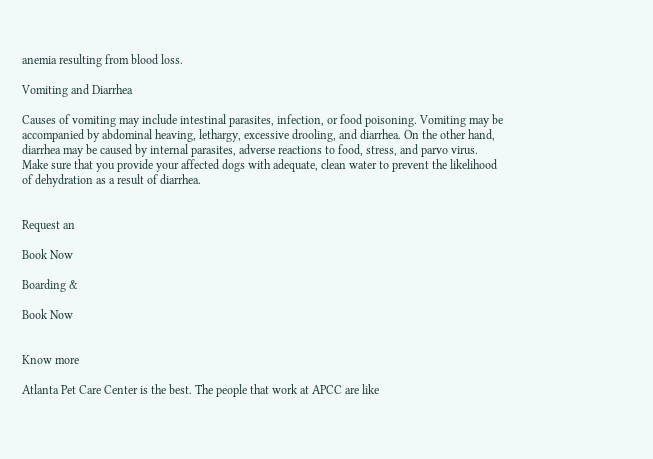anemia resulting from blood loss.

Vomiting and Diarrhea

Causes of vomiting may include intestinal parasites, infection, or food poisoning. Vomiting may be accompanied by abdominal heaving, lethargy, excessive drooling, and diarrhea. On the other hand, diarrhea may be caused by internal parasites, adverse reactions to food, stress, and parvo virus. Make sure that you provide your affected dogs with adequate, clean water to prevent the likelihood of dehydration as a result of diarrhea.


Request an

Book Now

Boarding &

Book Now


Know more

Atlanta Pet Care Center is the best. The people that work at APCC are like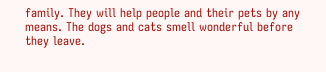family. They will help people and their pets by any means. The dogs and cats smell wonderful before they leave.